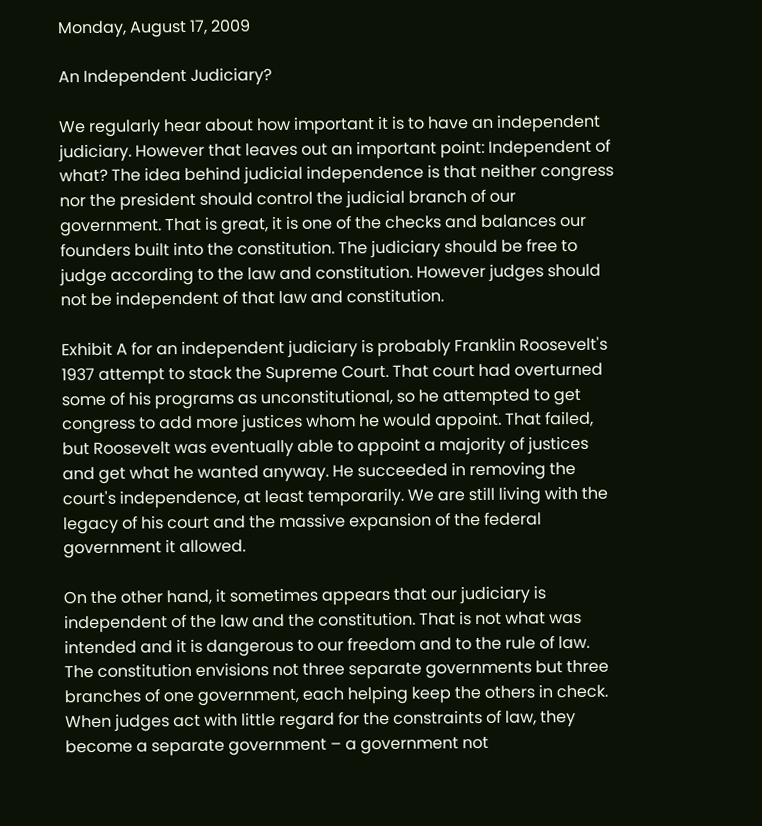Monday, August 17, 2009

An Independent Judiciary?

We regularly hear about how important it is to have an independent judiciary. However that leaves out an important point: Independent of what? The idea behind judicial independence is that neither congress nor the president should control the judicial branch of our government. That is great, it is one of the checks and balances our founders built into the constitution. The judiciary should be free to judge according to the law and constitution. However judges should not be independent of that law and constitution.

Exhibit A for an independent judiciary is probably Franklin Roosevelt's 1937 attempt to stack the Supreme Court. That court had overturned some of his programs as unconstitutional, so he attempted to get congress to add more justices whom he would appoint. That failed, but Roosevelt was eventually able to appoint a majority of justices and get what he wanted anyway. He succeeded in removing the court's independence, at least temporarily. We are still living with the legacy of his court and the massive expansion of the federal government it allowed.

On the other hand, it sometimes appears that our judiciary is independent of the law and the constitution. That is not what was intended and it is dangerous to our freedom and to the rule of law. The constitution envisions not three separate governments but three branches of one government, each helping keep the others in check. When judges act with little regard for the constraints of law, they become a separate government – a government not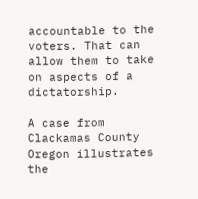accountable to the voters. That can allow them to take on aspects of a dictatorship.

A case from Clackamas County Oregon illustrates the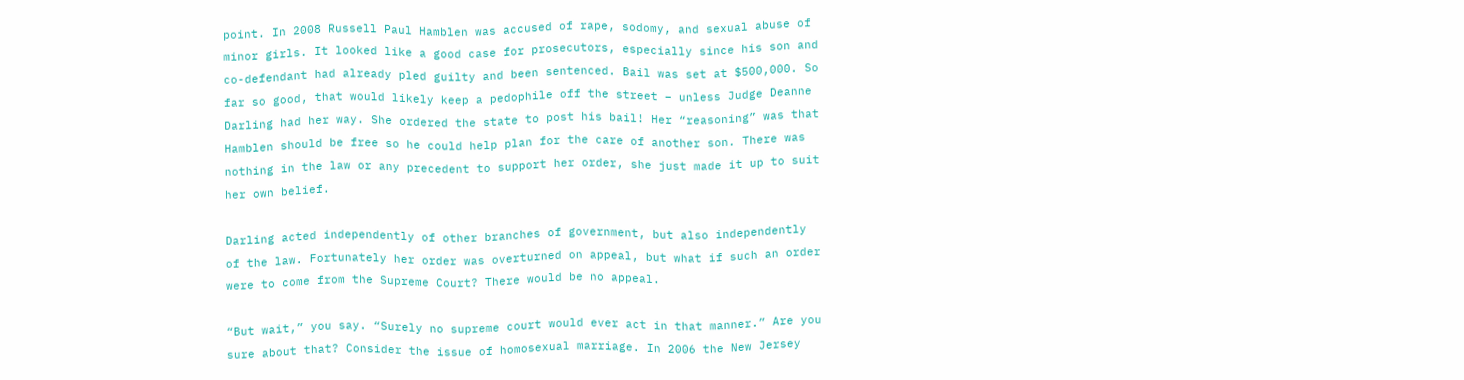point. In 2008 Russell Paul Hamblen was accused of rape, sodomy, and sexual abuse of minor girls. It looked like a good case for prosecutors, especially since his son and co-defendant had already pled guilty and been sentenced. Bail was set at $500,000. So far so good, that would likely keep a pedophile off the street – unless Judge Deanne Darling had her way. She ordered the state to post his bail! Her “reasoning” was that Hamblen should be free so he could help plan for the care of another son. There was nothing in the law or any precedent to support her order, she just made it up to suit her own belief.

Darling acted independently of other branches of government, but also independently of the law. Fortunately her order was overturned on appeal, but what if such an order were to come from the Supreme Court? There would be no appeal.

“But wait,” you say. “Surely no supreme court would ever act in that manner.” Are you sure about that? Consider the issue of homosexual marriage. In 2006 the New Jersey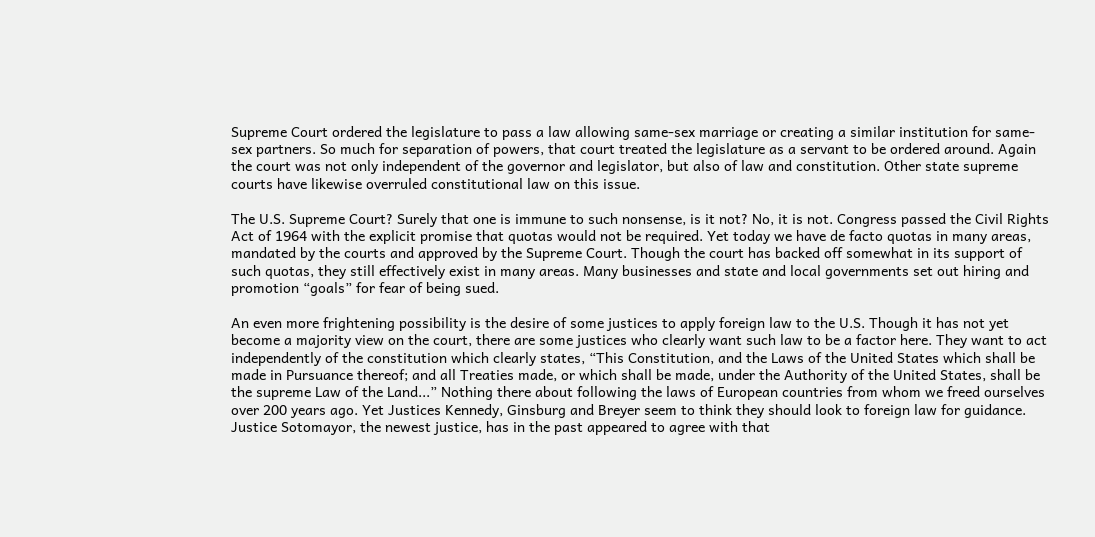Supreme Court ordered the legislature to pass a law allowing same-sex marriage or creating a similar institution for same-sex partners. So much for separation of powers, that court treated the legislature as a servant to be ordered around. Again the court was not only independent of the governor and legislator, but also of law and constitution. Other state supreme courts have likewise overruled constitutional law on this issue.

The U.S. Supreme Court? Surely that one is immune to such nonsense, is it not? No, it is not. Congress passed the Civil Rights Act of 1964 with the explicit promise that quotas would not be required. Yet today we have de facto quotas in many areas, mandated by the courts and approved by the Supreme Court. Though the court has backed off somewhat in its support of such quotas, they still effectively exist in many areas. Many businesses and state and local governments set out hiring and promotion “goals” for fear of being sued.

An even more frightening possibility is the desire of some justices to apply foreign law to the U.S. Though it has not yet become a majority view on the court, there are some justices who clearly want such law to be a factor here. They want to act independently of the constitution which clearly states, “This Constitution, and the Laws of the United States which shall be made in Pursuance thereof; and all Treaties made, or which shall be made, under the Authority of the United States, shall be the supreme Law of the Land...” Nothing there about following the laws of European countries from whom we freed ourselves over 200 years ago. Yet Justices Kennedy, Ginsburg and Breyer seem to think they should look to foreign law for guidance. Justice Sotomayor, the newest justice, has in the past appeared to agree with that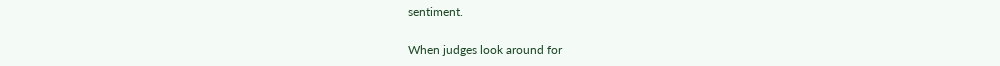sentiment.

When judges look around for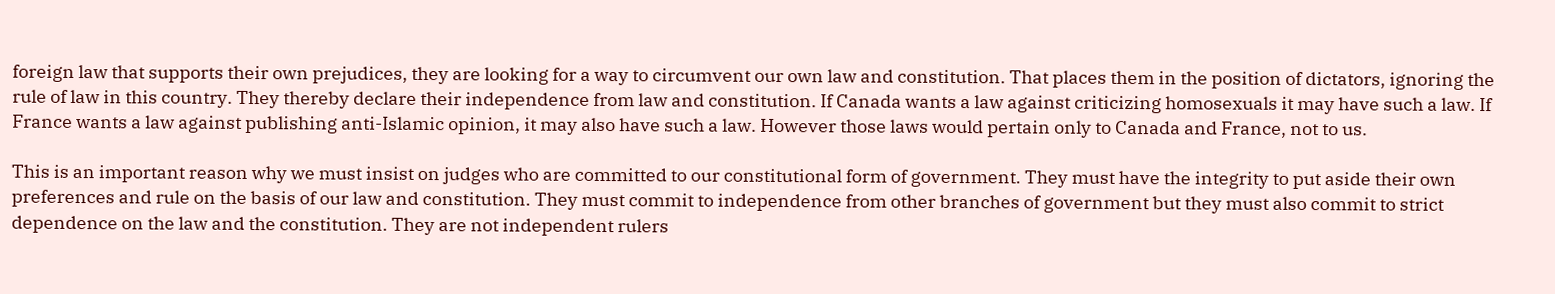foreign law that supports their own prejudices, they are looking for a way to circumvent our own law and constitution. That places them in the position of dictators, ignoring the rule of law in this country. They thereby declare their independence from law and constitution. If Canada wants a law against criticizing homosexuals it may have such a law. If France wants a law against publishing anti-Islamic opinion, it may also have such a law. However those laws would pertain only to Canada and France, not to us.

This is an important reason why we must insist on judges who are committed to our constitutional form of government. They must have the integrity to put aside their own preferences and rule on the basis of our law and constitution. They must commit to independence from other branches of government but they must also commit to strict dependence on the law and the constitution. They are not independent rulers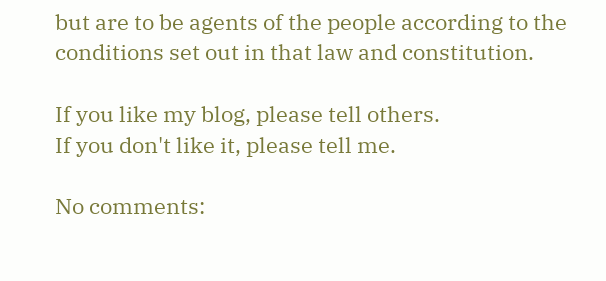but are to be agents of the people according to the conditions set out in that law and constitution.

If you like my blog, please tell others.
If you don't like it, please tell me.

No comments: